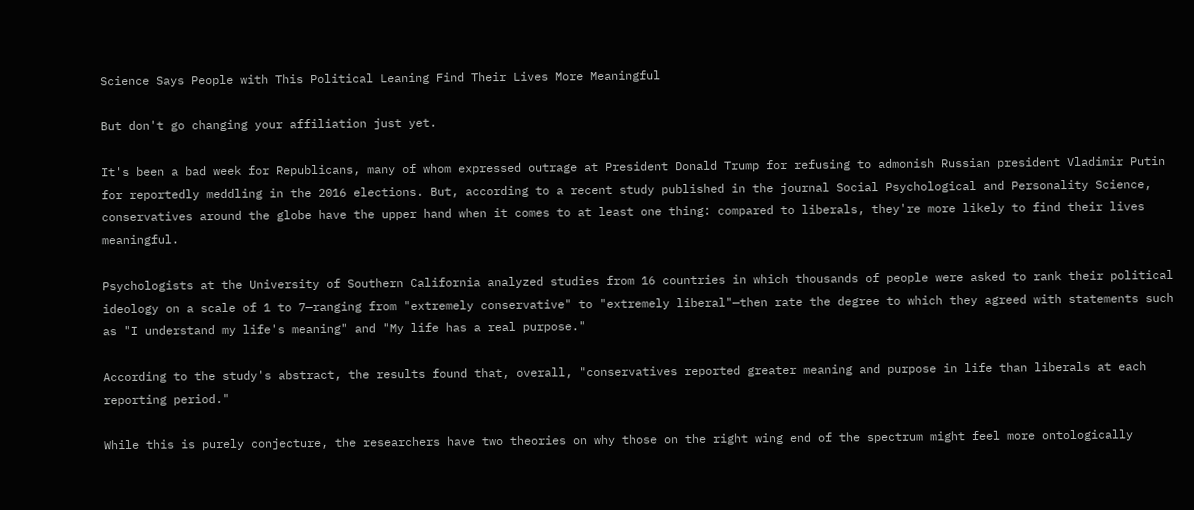Science Says People with This Political Leaning Find Their Lives More Meaningful

But don't go changing your affiliation just yet.

It's been a bad week for Republicans, many of whom expressed outrage at President Donald Trump for refusing to admonish Russian president Vladimir Putin for reportedly meddling in the 2016 elections. But, according to a recent study published in the journal Social Psychological and Personality Science, conservatives around the globe have the upper hand when it comes to at least one thing: compared to liberals, they're more likely to find their lives meaningful.

Psychologists at the University of Southern California analyzed studies from 16 countries in which thousands of people were asked to rank their political ideology on a scale of 1 to 7—ranging from "extremely conservative" to "extremely liberal"—then rate the degree to which they agreed with statements such as "I understand my life's meaning" and "My life has a real purpose."

According to the study's abstract, the results found that, overall, "conservatives reported greater meaning and purpose in life than liberals at each reporting period."

While this is purely conjecture, the researchers have two theories on why those on the right wing end of the spectrum might feel more ontologically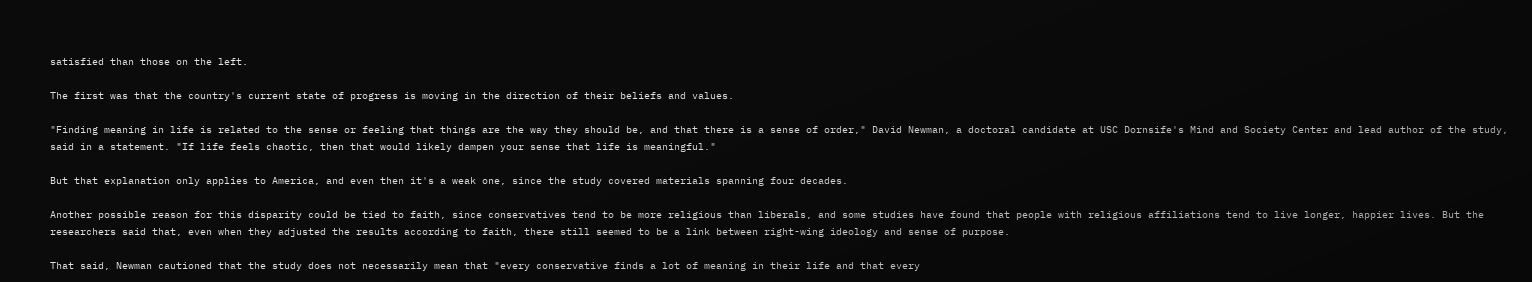satisfied than those on the left.

The first was that the country's current state of progress is moving in the direction of their beliefs and values.

"Finding meaning in life is related to the sense or feeling that things are the way they should be, and that there is a sense of order," David Newman, a doctoral candidate at USC Dornsife's Mind and Society Center and lead author of the study, said in a statement. "If life feels chaotic, then that would likely dampen your sense that life is meaningful."

But that explanation only applies to America, and even then it's a weak one, since the study covered materials spanning four decades.

Another possible reason for this disparity could be tied to faith, since conservatives tend to be more religious than liberals, and some studies have found that people with religious affiliations tend to live longer, happier lives. But the researchers said that, even when they adjusted the results according to faith, there still seemed to be a link between right-wing ideology and sense of purpose.

That said, Newman cautioned that the study does not necessarily mean that "every conservative finds a lot of meaning in their life and that every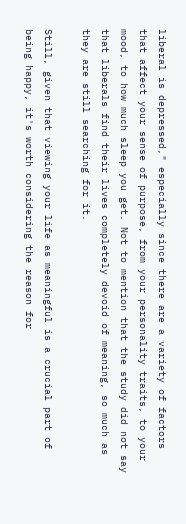liberal is depressed," especially since there are a variety of factors that affect your sense of purpose, from your personality traits, to your mood, to how much sleep you get. Not to mention that the study did not say that liberals find their lives completely devoid of meaning, so much as they are still searching for it.

Still, given that viewing your life as meaningful is a crucial part of being happy, it's worth considering the reason for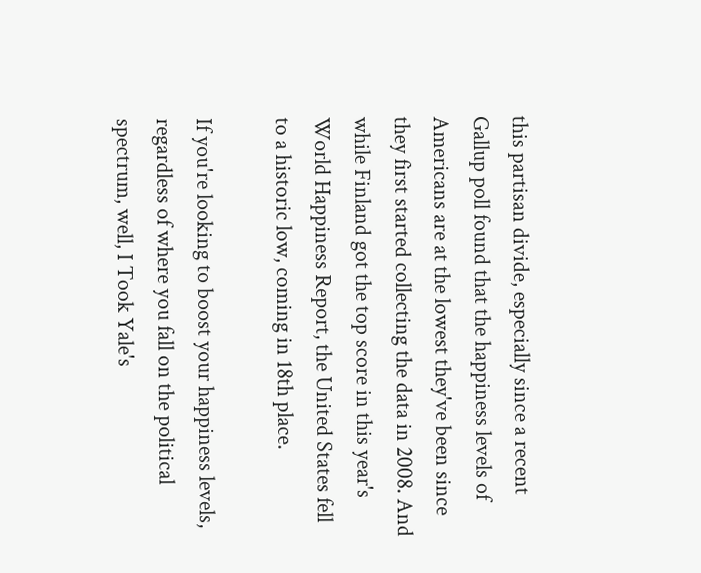this partisan divide, especially since a recent Gallup poll found that the happiness levels of Americans are at the lowest they've been since they first started collecting the data in 2008. And while Finland got the top score in this year's World Happiness Report, the United States fell to a historic low, coming in 18th place.

If you're looking to boost your happiness levels, regardless of where you fall on the political spectrum, well, I Took Yale's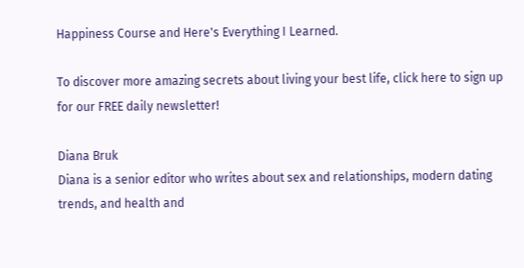Happiness Course and Here's Everything I Learned.

To discover more amazing secrets about living your best life, click here to sign up for our FREE daily newsletter!

Diana Bruk
Diana is a senior editor who writes about sex and relationships, modern dating trends, and health and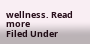wellness. Read more
Filed Under